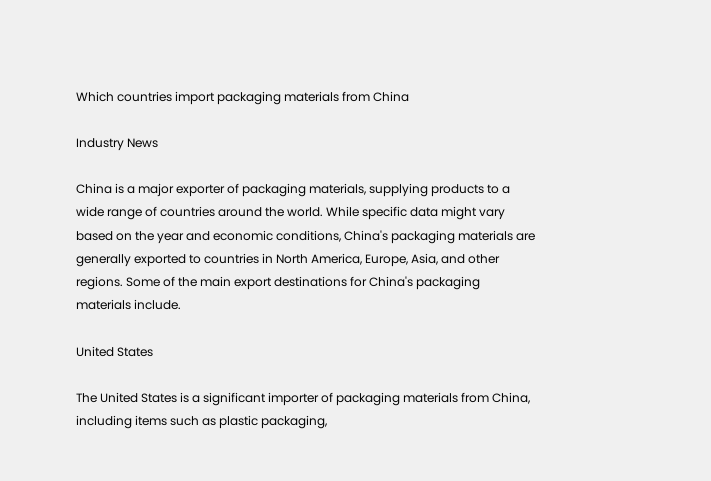Which countries import packaging materials from China

Industry News

China is a major exporter of packaging materials, supplying products to a wide range of countries around the world. While specific data might vary based on the year and economic conditions, China's packaging materials are generally exported to countries in North America, Europe, Asia, and other regions. Some of the main export destinations for China's packaging materials include.

United States

The United States is a significant importer of packaging materials from China, including items such as plastic packaging,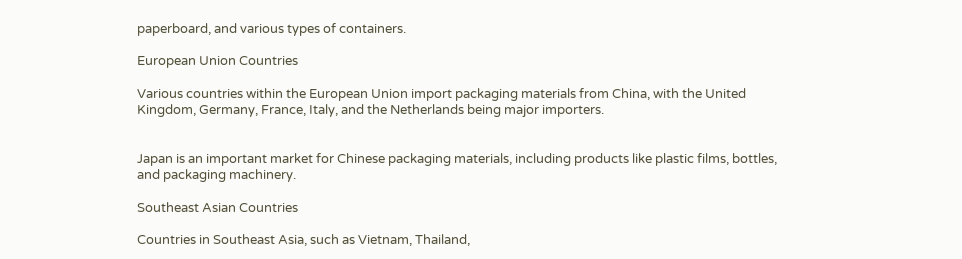paperboard, and various types of containers.

European Union Countries

Various countries within the European Union import packaging materials from China, with the United Kingdom, Germany, France, Italy, and the Netherlands being major importers.


Japan is an important market for Chinese packaging materials, including products like plastic films, bottles, and packaging machinery.

Southeast Asian Countries

Countries in Southeast Asia, such as Vietnam, Thailand,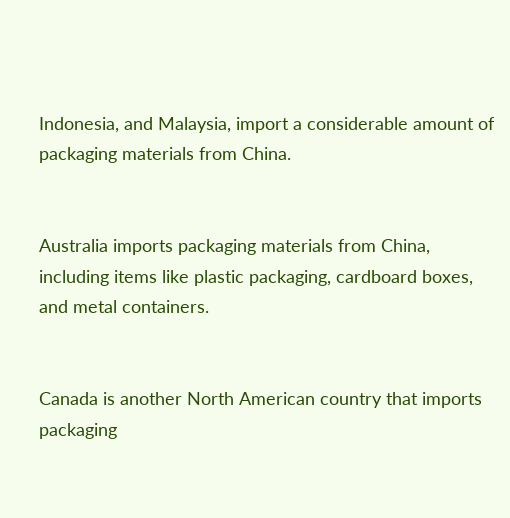Indonesia, and Malaysia, import a considerable amount of packaging materials from China.


Australia imports packaging materials from China, including items like plastic packaging, cardboard boxes, and metal containers.


Canada is another North American country that imports packaging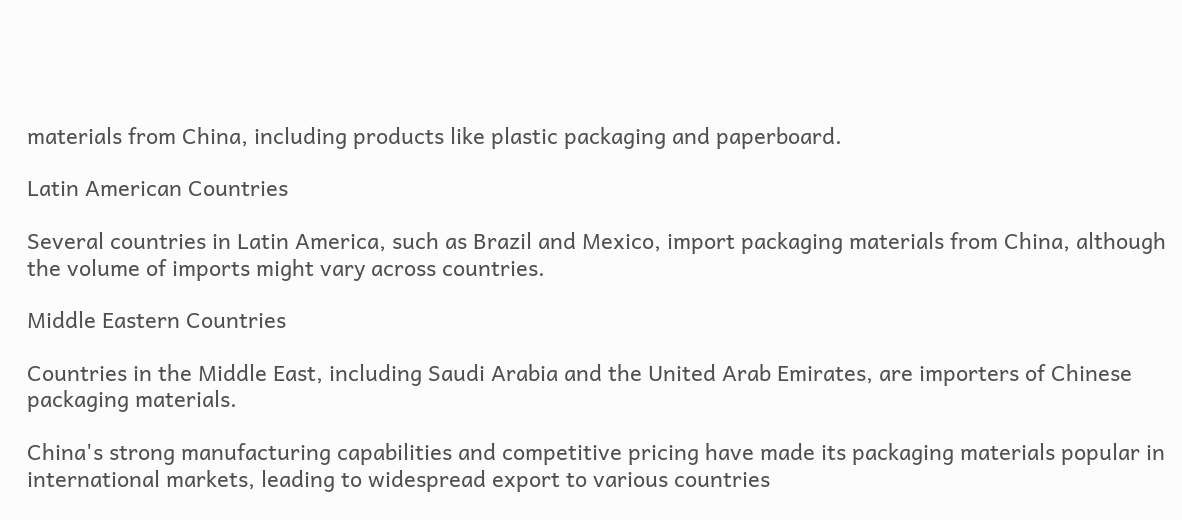materials from China, including products like plastic packaging and paperboard.

Latin American Countries

Several countries in Latin America, such as Brazil and Mexico, import packaging materials from China, although the volume of imports might vary across countries.

Middle Eastern Countries

Countries in the Middle East, including Saudi Arabia and the United Arab Emirates, are importers of Chinese packaging materials.

China's strong manufacturing capabilities and competitive pricing have made its packaging materials popular in international markets, leading to widespread export to various countries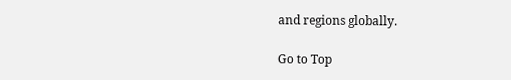and regions globally.

Go to Top